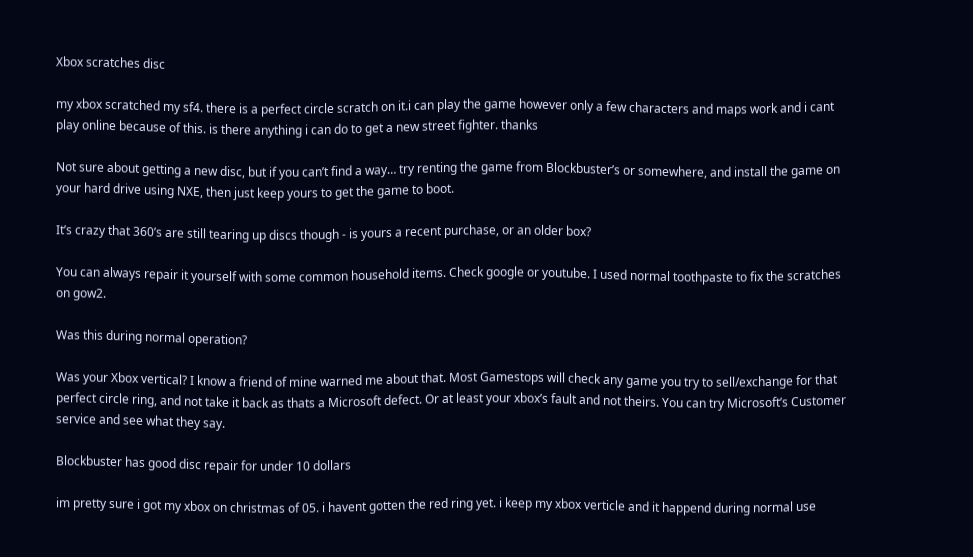Xbox scratches disc

my xbox scratched my sf4. there is a perfect circle scratch on it.i can play the game however only a few characters and maps work and i cant play online because of this. is there anything i can do to get a new street fighter. thanks

Not sure about getting a new disc, but if you can’t find a way… try renting the game from Blockbuster’s or somewhere, and install the game on your hard drive using NXE, then just keep yours to get the game to boot.

It’s crazy that 360’s are still tearing up discs though - is yours a recent purchase, or an older box?

You can always repair it yourself with some common household items. Check google or youtube. I used normal toothpaste to fix the scratches on gow2.

Was this during normal operation?

Was your Xbox vertical? I know a friend of mine warned me about that. Most Gamestops will check any game you try to sell/exchange for that perfect circle ring, and not take it back as thats a Microsoft defect. Or at least your xbox’s fault and not theirs. You can try Microsoft’s Customer service and see what they say.

Blockbuster has good disc repair for under 10 dollars

im pretty sure i got my xbox on christmas of 05. i havent gotten the red ring yet. i keep my xbox verticle and it happend during normal use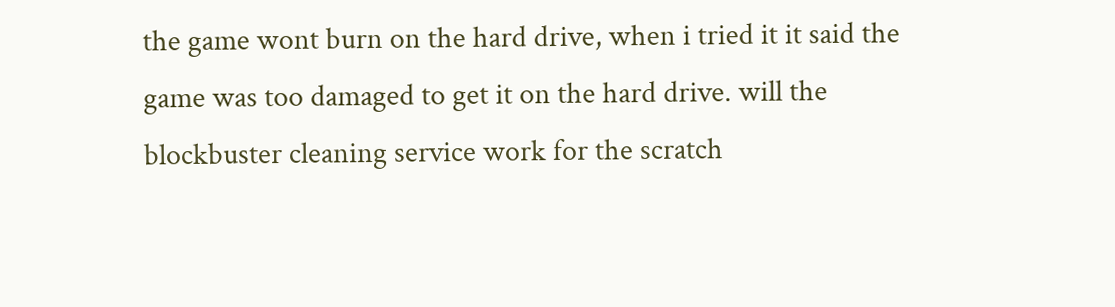the game wont burn on the hard drive, when i tried it it said the game was too damaged to get it on the hard drive. will the blockbuster cleaning service work for the scratch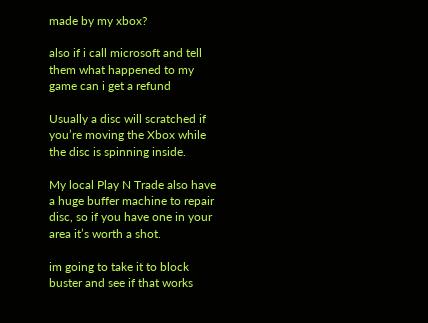made by my xbox?

also if i call microsoft and tell them what happened to my game can i get a refund

Usually a disc will scratched if you’re moving the Xbox while the disc is spinning inside.

My local Play N Trade also have a huge buffer machine to repair disc, so if you have one in your area it’s worth a shot.

im going to take it to block buster and see if that works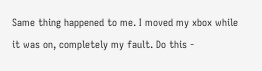Same thing happened to me. I moved my xbox while it was on, completely my fault. Do this -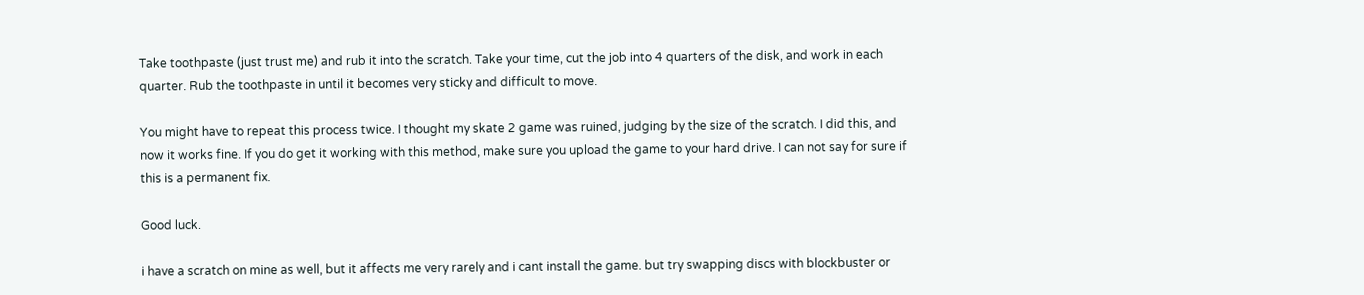Take toothpaste (just trust me) and rub it into the scratch. Take your time, cut the job into 4 quarters of the disk, and work in each quarter. Rub the toothpaste in until it becomes very sticky and difficult to move.

You might have to repeat this process twice. I thought my skate 2 game was ruined, judging by the size of the scratch. I did this, and now it works fine. If you do get it working with this method, make sure you upload the game to your hard drive. I can not say for sure if this is a permanent fix.

Good luck.

i have a scratch on mine as well, but it affects me very rarely and i cant install the game. but try swapping discs with blockbuster or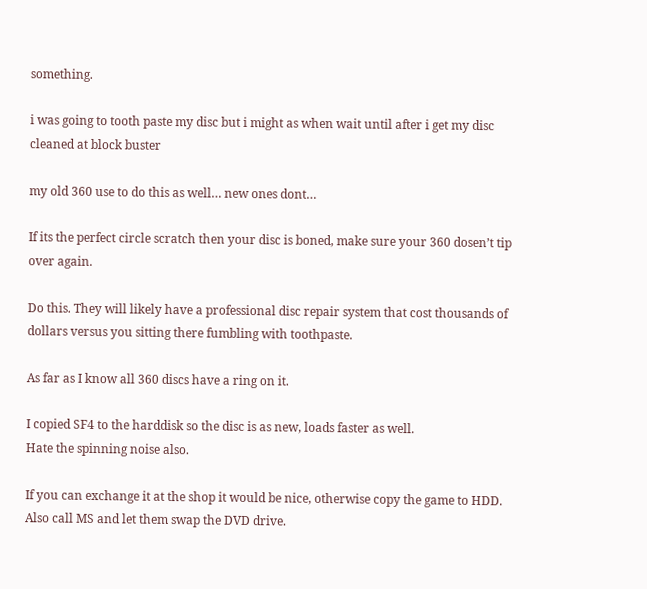something.

i was going to tooth paste my disc but i might as when wait until after i get my disc cleaned at block buster

my old 360 use to do this as well… new ones dont…

If its the perfect circle scratch then your disc is boned, make sure your 360 dosen’t tip over again.

Do this. They will likely have a professional disc repair system that cost thousands of dollars versus you sitting there fumbling with toothpaste.

As far as I know all 360 discs have a ring on it.

I copied SF4 to the harddisk so the disc is as new, loads faster as well.
Hate the spinning noise also.

If you can exchange it at the shop it would be nice, otherwise copy the game to HDD.
Also call MS and let them swap the DVD drive.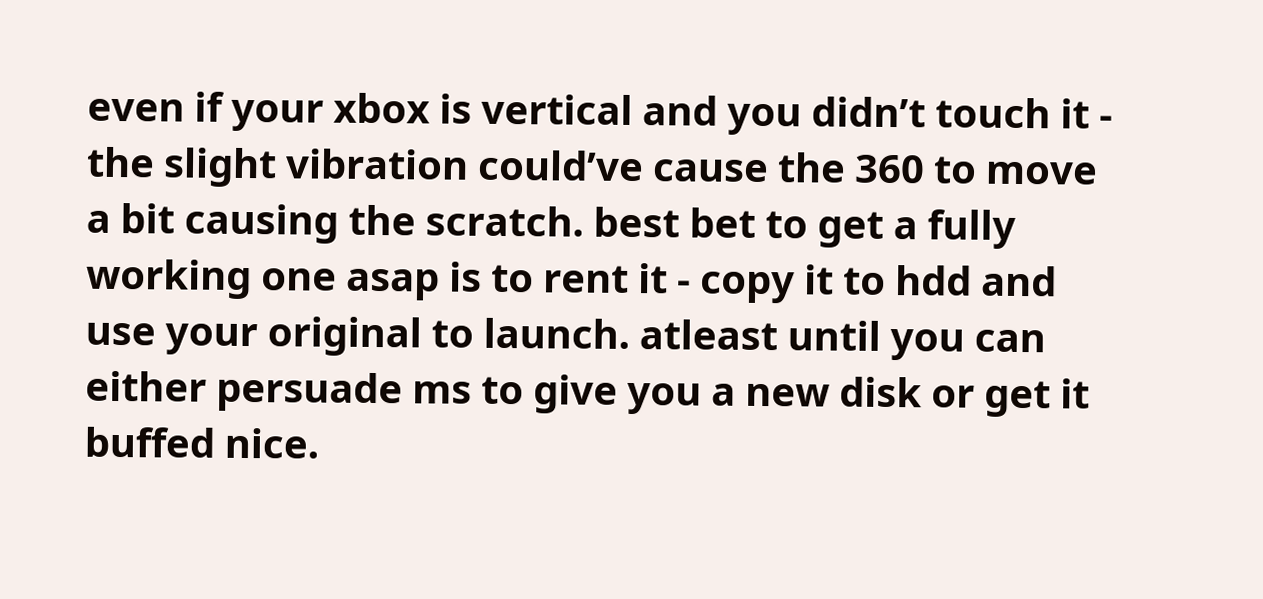even if your xbox is vertical and you didn’t touch it - the slight vibration could’ve cause the 360 to move a bit causing the scratch. best bet to get a fully working one asap is to rent it - copy it to hdd and use your original to launch. atleast until you can either persuade ms to give you a new disk or get it buffed nice.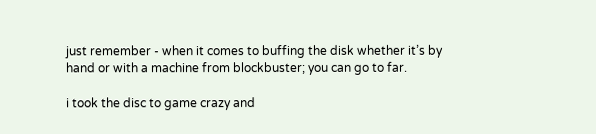just remember - when it comes to buffing the disk whether it’s by hand or with a machine from blockbuster; you can go to far.

i took the disc to game crazy and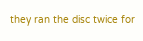they ran the disc twice for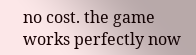no cost. the game works perfectly now